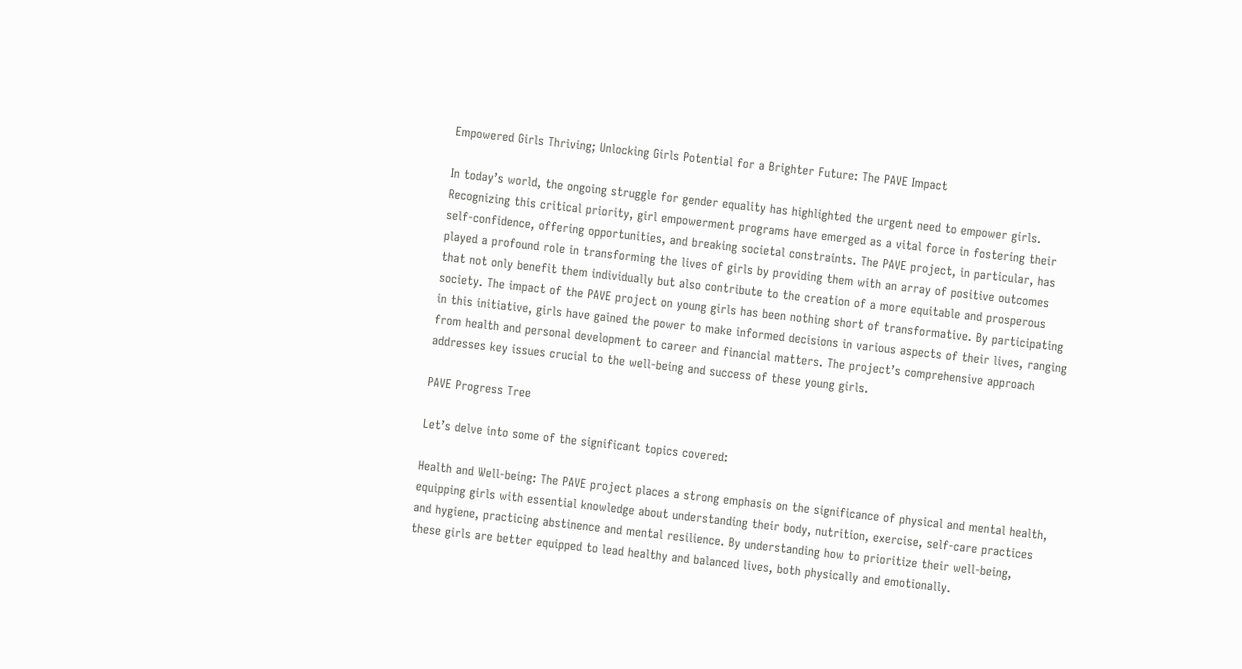Empowered Girls Thriving; Unlocking Girls Potential for a Brighter Future: The PAVE Impact

In today’s world, the ongoing struggle for gender equality has highlighted the urgent need to empower girls. Recognizing this critical priority, girl empowerment programs have emerged as a vital force in fostering their self-confidence, offering opportunities, and breaking societal constraints. The PAVE project, in particular, has played a profound role in transforming the lives of girls by providing them with an array of positive outcomes that not only benefit them individually but also contribute to the creation of a more equitable and prosperous society. The impact of the PAVE project on young girls has been nothing short of transformative. By participating in this initiative, girls have gained the power to make informed decisions in various aspects of their lives, ranging from health and personal development to career and financial matters. The project’s comprehensive approach addresses key issues crucial to the well-being and success of these young girls.

PAVE Progress Tree

Let’s delve into some of the significant topics covered:

Health and Well-being: The PAVE project places a strong emphasis on the significance of physical and mental health, equipping girls with essential knowledge about understanding their body, nutrition, exercise, self-care practices and hygiene, practicing abstinence and mental resilience. By understanding how to prioritize their well-being, these girls are better equipped to lead healthy and balanced lives, both physically and emotionally.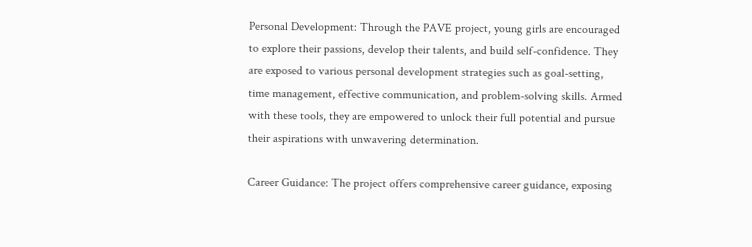Personal Development: Through the PAVE project, young girls are encouraged to explore their passions, develop their talents, and build self-confidence. They are exposed to various personal development strategies such as goal-setting, time management, effective communication, and problem-solving skills. Armed with these tools, they are empowered to unlock their full potential and pursue their aspirations with unwavering determination.

Career Guidance: The project offers comprehensive career guidance, exposing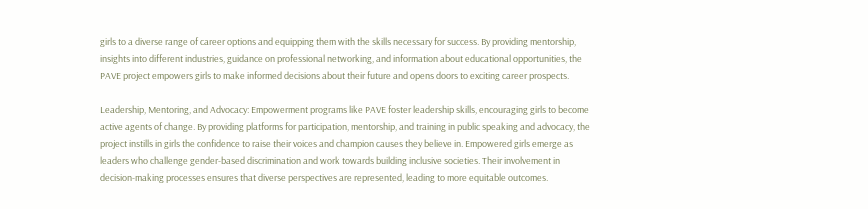girls to a diverse range of career options and equipping them with the skills necessary for success. By providing mentorship, insights into different industries, guidance on professional networking, and information about educational opportunities, the PAVE project empowers girls to make informed decisions about their future and opens doors to exciting career prospects.

Leadership, Mentoring, and Advocacy: Empowerment programs like PAVE foster leadership skills, encouraging girls to become active agents of change. By providing platforms for participation, mentorship, and training in public speaking and advocacy, the project instills in girls the confidence to raise their voices and champion causes they believe in. Empowered girls emerge as leaders who challenge gender-based discrimination and work towards building inclusive societies. Their involvement in decision-making processes ensures that diverse perspectives are represented, leading to more equitable outcomes.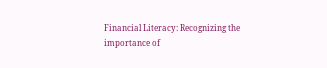Financial Literacy: Recognizing the importance of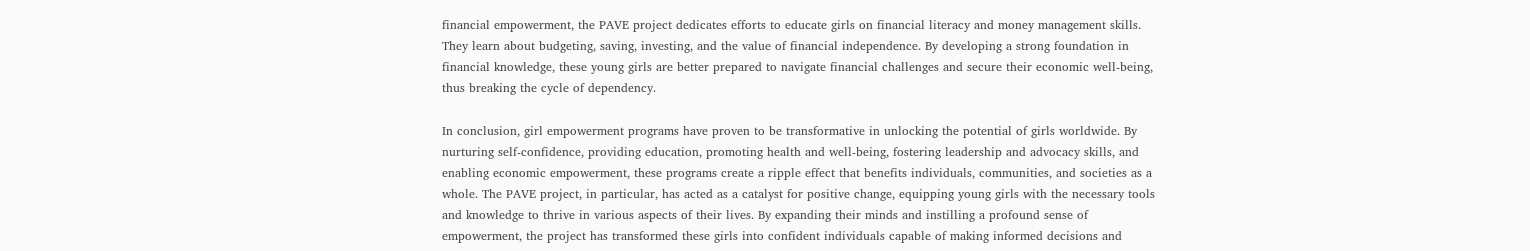financial empowerment, the PAVE project dedicates efforts to educate girls on financial literacy and money management skills. They learn about budgeting, saving, investing, and the value of financial independence. By developing a strong foundation in financial knowledge, these young girls are better prepared to navigate financial challenges and secure their economic well-being, thus breaking the cycle of dependency.

In conclusion, girl empowerment programs have proven to be transformative in unlocking the potential of girls worldwide. By nurturing self-confidence, providing education, promoting health and well-being, fostering leadership and advocacy skills, and enabling economic empowerment, these programs create a ripple effect that benefits individuals, communities, and societies as a whole. The PAVE project, in particular, has acted as a catalyst for positive change, equipping young girls with the necessary tools and knowledge to thrive in various aspects of their lives. By expanding their minds and instilling a profound sense of empowerment, the project has transformed these girls into confident individuals capable of making informed decisions and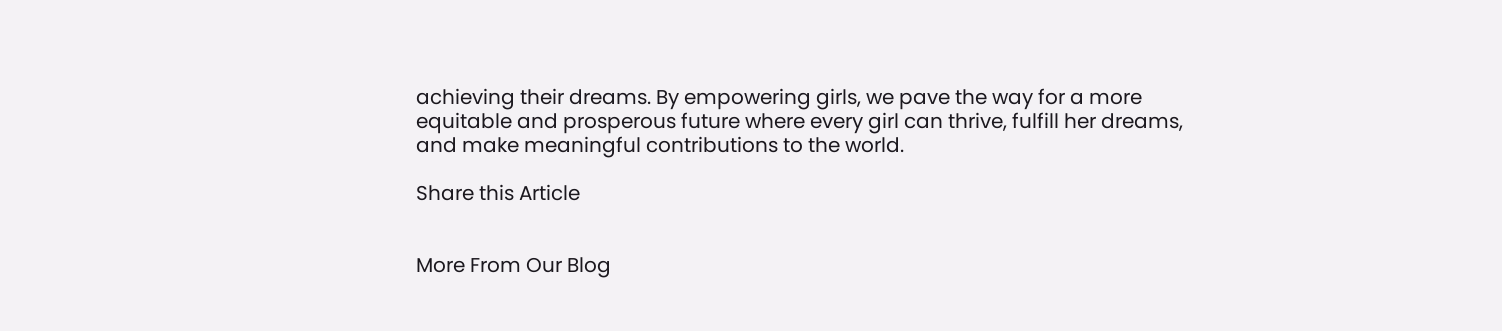achieving their dreams. By empowering girls, we pave the way for a more equitable and prosperous future where every girl can thrive, fulfill her dreams, and make meaningful contributions to the world.

Share this Article


More From Our Blog